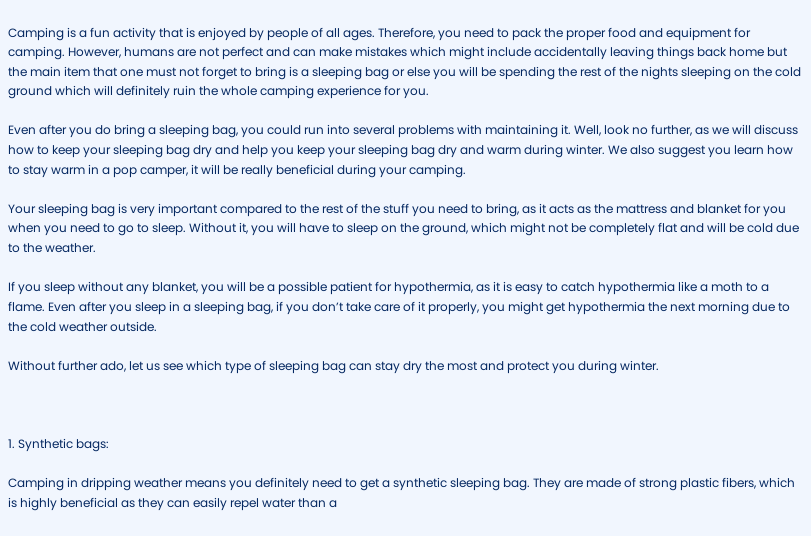Camping is a fun activity that is enjoyed by people of all ages. Therefore, you need to pack the proper food and equipment for camping. However, humans are not perfect and can make mistakes which might include accidentally leaving things back home but the main item that one must not forget to bring is a sleeping bag or else you will be spending the rest of the nights sleeping on the cold ground which will definitely ruin the whole camping experience for you.

Even after you do bring a sleeping bag, you could run into several problems with maintaining it. Well, look no further, as we will discuss how to keep your sleeping bag dry and help you keep your sleeping bag dry and warm during winter. We also suggest you learn how to stay warm in a pop camper, it will be really beneficial during your camping.

Your sleeping bag is very important compared to the rest of the stuff you need to bring, as it acts as the mattress and blanket for you when you need to go to sleep. Without it, you will have to sleep on the ground, which might not be completely flat and will be cold due to the weather.

If you sleep without any blanket, you will be a possible patient for hypothermia, as it is easy to catch hypothermia like a moth to a flame. Even after you sleep in a sleeping bag, if you don’t take care of it properly, you might get hypothermia the next morning due to the cold weather outside.

Without further ado, let us see which type of sleeping bag can stay dry the most and protect you during winter.



1. Synthetic bags:

Camping in dripping weather means you definitely need to get a synthetic sleeping bag. They are made of strong plastic fibers, which is highly beneficial as they can easily repel water than a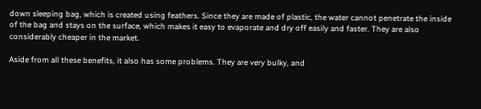down sleeping bag, which is created using feathers. Since they are made of plastic, the water cannot penetrate the inside of the bag and stays on the surface, which makes it easy to evaporate and dry off easily and faster. They are also considerably cheaper in the market.

Aside from all these benefits, it also has some problems. They are very bulky, and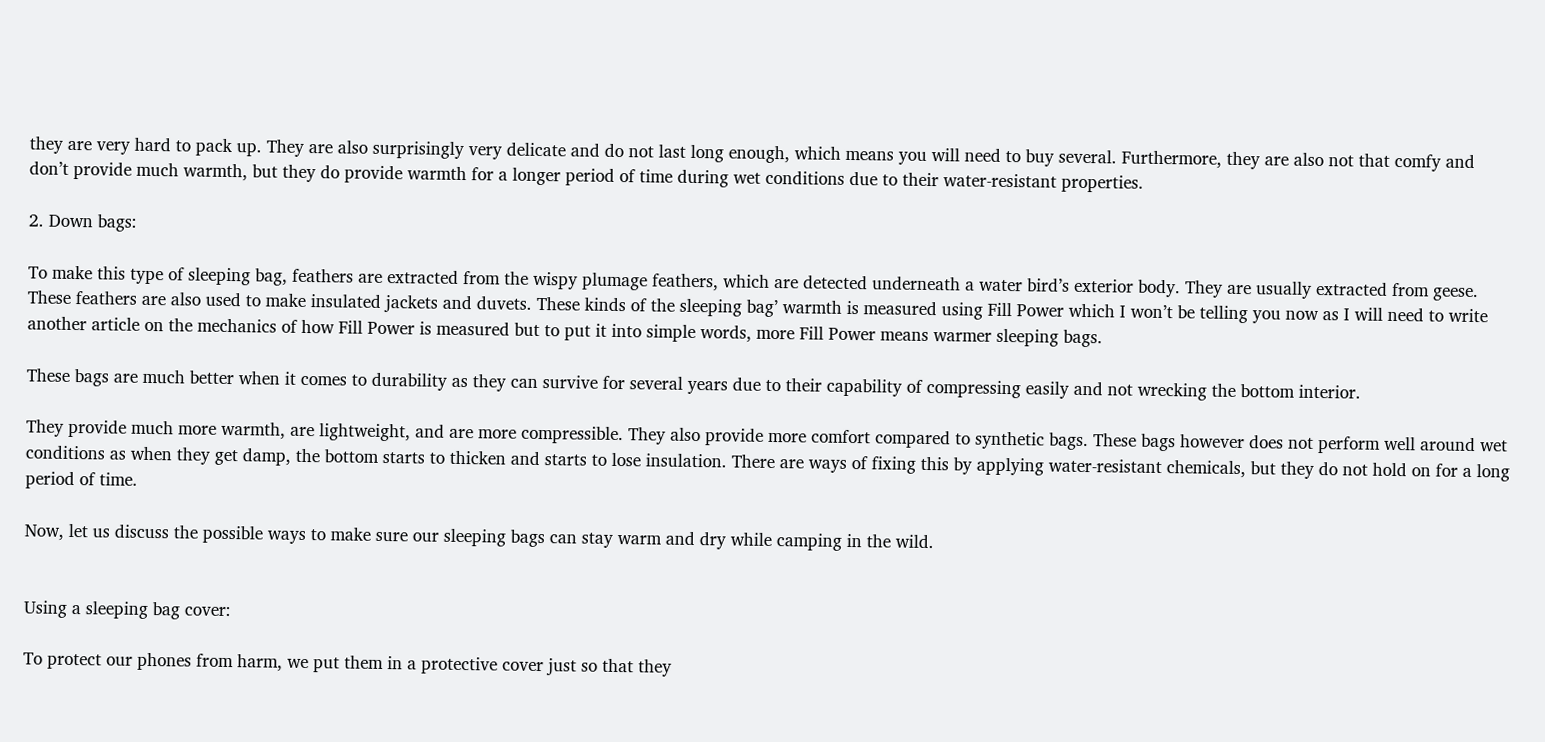they are very hard to pack up. They are also surprisingly very delicate and do not last long enough, which means you will need to buy several. Furthermore, they are also not that comfy and don’t provide much warmth, but they do provide warmth for a longer period of time during wet conditions due to their water-resistant properties.

2. Down bags:

To make this type of sleeping bag, feathers are extracted from the wispy plumage feathers, which are detected underneath a water bird’s exterior body. They are usually extracted from geese. These feathers are also used to make insulated jackets and duvets. These kinds of the sleeping bag’ warmth is measured using Fill Power which I won’t be telling you now as I will need to write another article on the mechanics of how Fill Power is measured but to put it into simple words, more Fill Power means warmer sleeping bags.

These bags are much better when it comes to durability as they can survive for several years due to their capability of compressing easily and not wrecking the bottom interior.

They provide much more warmth, are lightweight, and are more compressible. They also provide more comfort compared to synthetic bags. These bags however does not perform well around wet conditions as when they get damp, the bottom starts to thicken and starts to lose insulation. There are ways of fixing this by applying water-resistant chemicals, but they do not hold on for a long period of time.

Now, let us discuss the possible ways to make sure our sleeping bags can stay warm and dry while camping in the wild.


Using a sleeping bag cover:

To protect our phones from harm, we put them in a protective cover just so that they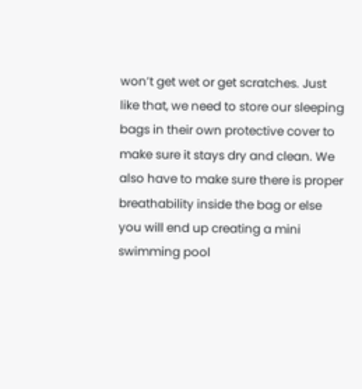won’t get wet or get scratches. Just like that, we need to store our sleeping bags in their own protective cover to make sure it stays dry and clean. We also have to make sure there is proper breathability inside the bag or else you will end up creating a mini swimming pool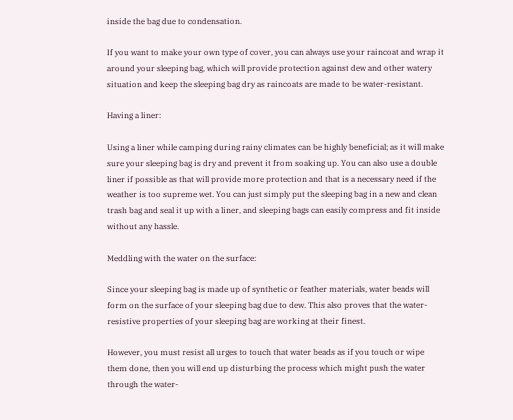inside the bag due to condensation.

If you want to make your own type of cover, you can always use your raincoat and wrap it around your sleeping bag, which will provide protection against dew and other watery situation and keep the sleeping bag dry as raincoats are made to be water-resistant.

Having a liner:

Using a liner while camping during rainy climates can be highly beneficial; as it will make sure your sleeping bag is dry and prevent it from soaking up. You can also use a double liner if possible as that will provide more protection and that is a necessary need if the weather is too supreme wet. You can just simply put the sleeping bag in a new and clean trash bag and seal it up with a liner, and sleeping bags can easily compress and fit inside without any hassle.

Meddling with the water on the surface:

Since your sleeping bag is made up of synthetic or feather materials, water beads will form on the surface of your sleeping bag due to dew. This also proves that the water-resistive properties of your sleeping bag are working at their finest.

However, you must resist all urges to touch that water beads as if you touch or wipe them done, then you will end up disturbing the process which might push the water through the water-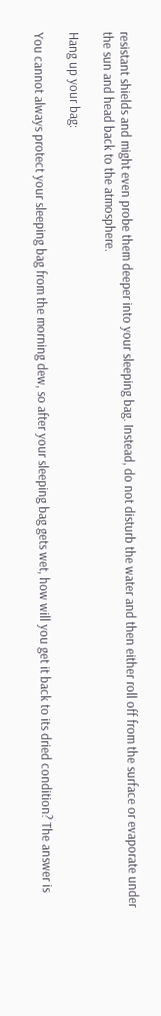resistant shields and might even probe them deeper into your sleeping bag. Instead, do not disturb the water and then either roll off from the surface or evaporate under the sun and head back to the atmosphere.

Hang up your bag:

You cannot always protect your sleeping bag from the morning dew, so after your sleeping bag gets wet, how will you get it back to its dried condition? The answer is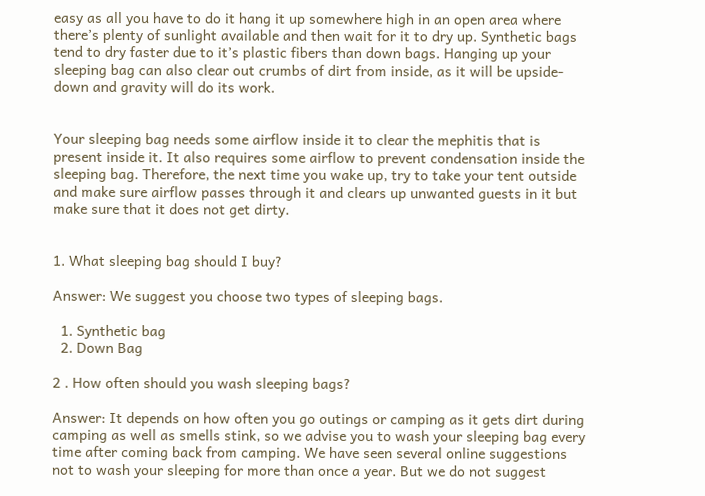easy as all you have to do it hang it up somewhere high in an open area where there’s plenty of sunlight available and then wait for it to dry up. Synthetic bags tend to dry faster due to it’s plastic fibers than down bags. Hanging up your sleeping bag can also clear out crumbs of dirt from inside, as it will be upside-down and gravity will do its work.


Your sleeping bag needs some airflow inside it to clear the mephitis that is present inside it. It also requires some airflow to prevent condensation inside the sleeping bag. Therefore, the next time you wake up, try to take your tent outside and make sure airflow passes through it and clears up unwanted guests in it but make sure that it does not get dirty.


1. What sleeping bag should I buy?

Answer: We suggest you choose two types of sleeping bags.

  1. Synthetic bag
  2. Down Bag

2 . How often should you wash sleeping bags?

Answer: It depends on how often you go outings or camping as it gets dirt during camping as well as smells stink, so we advise you to wash your sleeping bag every time after coming back from camping. We have seen several online suggestions not to wash your sleeping for more than once a year. But we do not suggest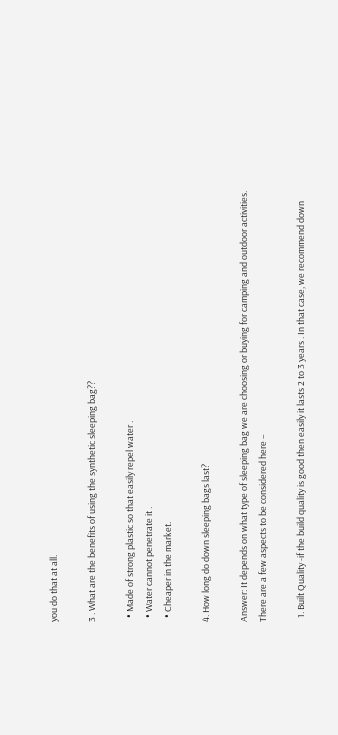you do that at all.

3 . What are the benefits of using the synthetic sleeping bag??

  • Made of strong plastic so that easily repel water .
  • Water cannot penetrate it .
  • Cheaper in the market.

4. How long do down sleeping bags last?

Answer: It depends on what type of sleeping bag we are choosing or buying for camping and outdoor activities. There are a few aspects to be considered here –

  1. Built Quality -if the build quality is good then easily it lasts 2 to 3 years . In that case, we recommend down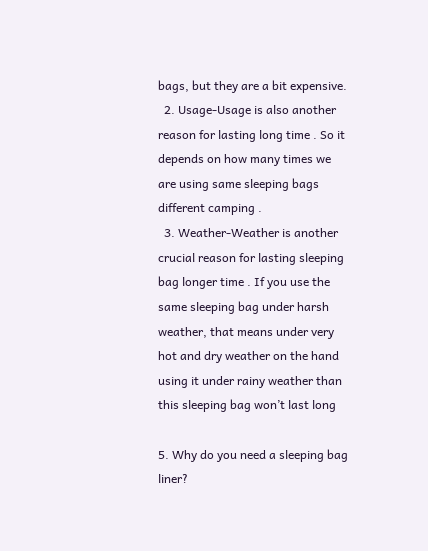bags, but they are a bit expensive.
  2. Usage-Usage is also another reason for lasting long time . So it depends on how many times we are using same sleeping bags different camping .
  3. Weather-Weather is another crucial reason for lasting sleeping bag longer time . If you use the same sleeping bag under harsh weather, that means under very hot and dry weather on the hand using it under rainy weather than this sleeping bag won’t last long

5. Why do you need a sleeping bag liner?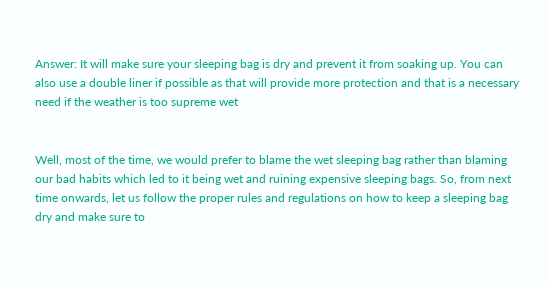Answer: It will make sure your sleeping bag is dry and prevent it from soaking up. You can also use a double liner if possible as that will provide more protection and that is a necessary need if the weather is too supreme wet


Well, most of the time, we would prefer to blame the wet sleeping bag rather than blaming our bad habits which led to it being wet and ruining expensive sleeping bags. So, from next time onwards, let us follow the proper rules and regulations on how to keep a sleeping bag dry and make sure to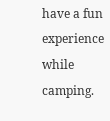have a fun experience while camping.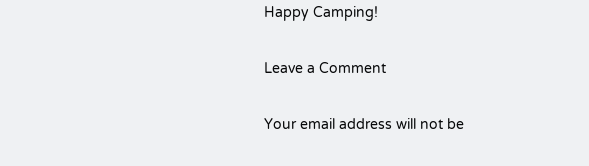Happy Camping!

Leave a Comment

Your email address will not be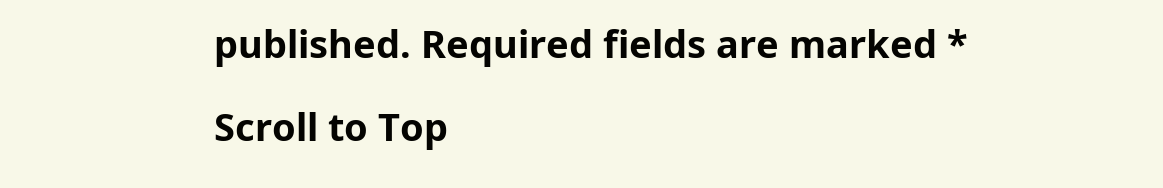published. Required fields are marked *

Scroll to Top